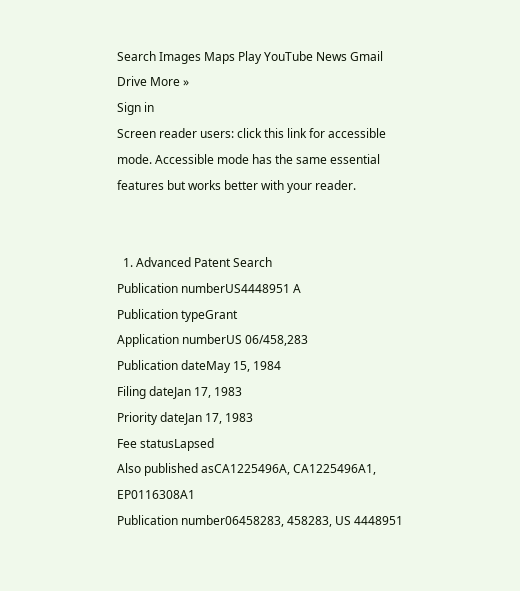Search Images Maps Play YouTube News Gmail Drive More »
Sign in
Screen reader users: click this link for accessible mode. Accessible mode has the same essential features but works better with your reader.


  1. Advanced Patent Search
Publication numberUS4448951 A
Publication typeGrant
Application numberUS 06/458,283
Publication dateMay 15, 1984
Filing dateJan 17, 1983
Priority dateJan 17, 1983
Fee statusLapsed
Also published asCA1225496A, CA1225496A1, EP0116308A1
Publication number06458283, 458283, US 4448951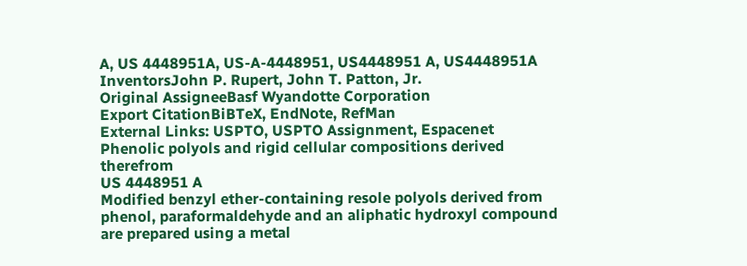A, US 4448951A, US-A-4448951, US4448951 A, US4448951A
InventorsJohn P. Rupert, John T. Patton, Jr.
Original AssigneeBasf Wyandotte Corporation
Export CitationBiBTeX, EndNote, RefMan
External Links: USPTO, USPTO Assignment, Espacenet
Phenolic polyols and rigid cellular compositions derived therefrom
US 4448951 A
Modified benzyl ether-containing resole polyols derived from phenol, paraformaldehyde and an aliphatic hydroxyl compound are prepared using a metal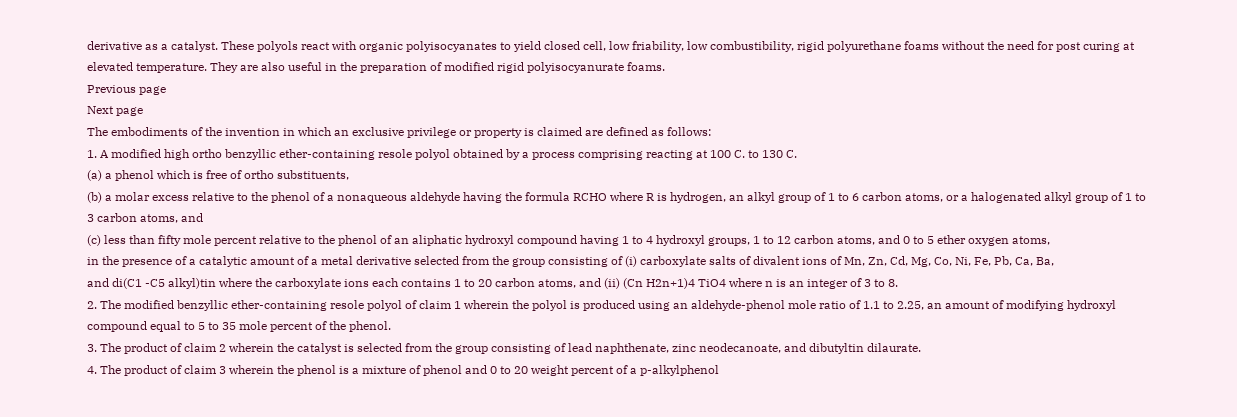derivative as a catalyst. These polyols react with organic polyisocyanates to yield closed cell, low friability, low combustibility, rigid polyurethane foams without the need for post curing at elevated temperature. They are also useful in the preparation of modified rigid polyisocyanurate foams.
Previous page
Next page
The embodiments of the invention in which an exclusive privilege or property is claimed are defined as follows:
1. A modified high ortho benzyllic ether-containing resole polyol obtained by a process comprising reacting at 100 C. to 130 C.
(a) a phenol which is free of ortho substituents,
(b) a molar excess relative to the phenol of a nonaqueous aldehyde having the formula RCHO where R is hydrogen, an alkyl group of 1 to 6 carbon atoms, or a halogenated alkyl group of 1 to 3 carbon atoms, and
(c) less than fifty mole percent relative to the phenol of an aliphatic hydroxyl compound having 1 to 4 hydroxyl groups, 1 to 12 carbon atoms, and 0 to 5 ether oxygen atoms,
in the presence of a catalytic amount of a metal derivative selected from the group consisting of (i) carboxylate salts of divalent ions of Mn, Zn, Cd, Mg, Co, Ni, Fe, Pb, Ca, Ba,
and di(C1 -C5 alkyl)tin where the carboxylate ions each contains 1 to 20 carbon atoms, and (ii) (Cn H2n+1)4 TiO4 where n is an integer of 3 to 8.
2. The modified benzyllic ether-containing resole polyol of claim 1 wherein the polyol is produced using an aldehyde-phenol mole ratio of 1.1 to 2.25, an amount of modifying hydroxyl compound equal to 5 to 35 mole percent of the phenol.
3. The product of claim 2 wherein the catalyst is selected from the group consisting of lead naphthenate, zinc neodecanoate, and dibutyltin dilaurate.
4. The product of claim 3 wherein the phenol is a mixture of phenol and 0 to 20 weight percent of a p-alkylphenol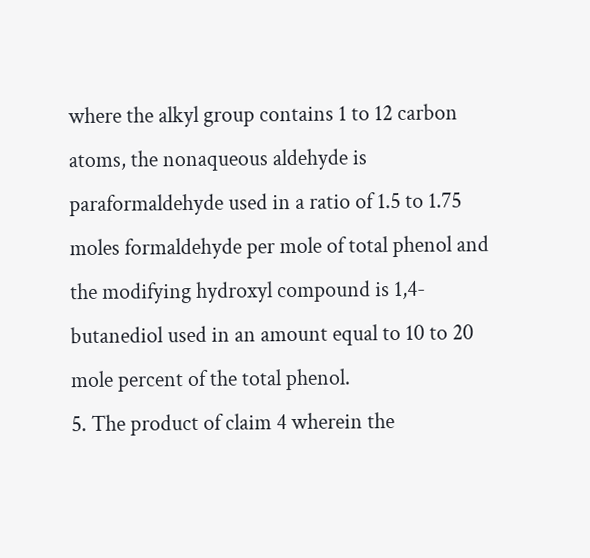where the alkyl group contains 1 to 12 carbon atoms, the nonaqueous aldehyde is paraformaldehyde used in a ratio of 1.5 to 1.75 moles formaldehyde per mole of total phenol and the modifying hydroxyl compound is 1,4-butanediol used in an amount equal to 10 to 20 mole percent of the total phenol.
5. The product of claim 4 wherein the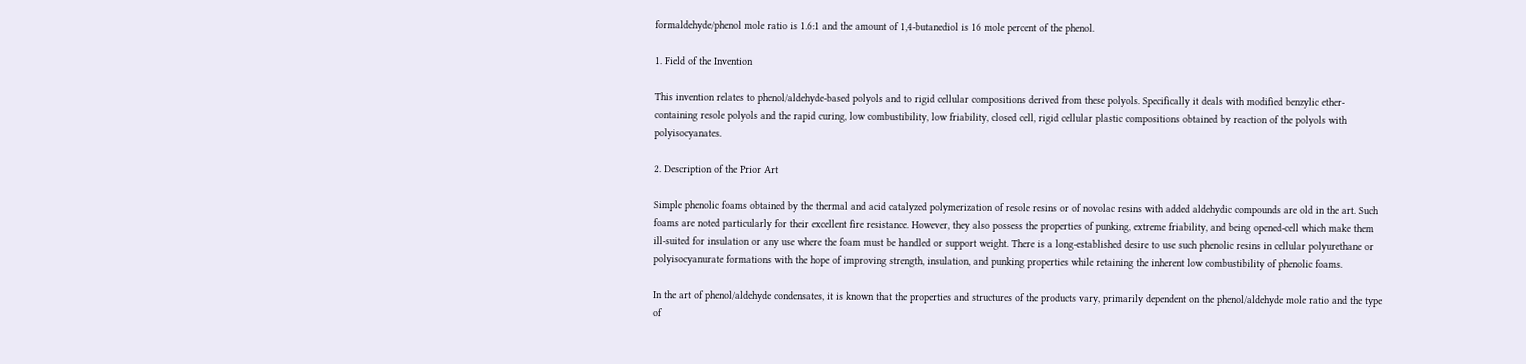formaldehyde/phenol mole ratio is 1.6:1 and the amount of 1,4-butanediol is 16 mole percent of the phenol.

1. Field of the Invention

This invention relates to phenol/aldehyde-based polyols and to rigid cellular compositions derived from these polyols. Specifically it deals with modified benzylic ether-containing resole polyols and the rapid curing, low combustibility, low friability, closed cell, rigid cellular plastic compositions obtained by reaction of the polyols with polyisocyanates.

2. Description of the Prior Art

Simple phenolic foams obtained by the thermal and acid catalyzed polymerization of resole resins or of novolac resins with added aldehydic compounds are old in the art. Such foams are noted particularly for their excellent fire resistance. However, they also possess the properties of punking, extreme friability, and being opened-cell which make them ill-suited for insulation or any use where the foam must be handled or support weight. There is a long-established desire to use such phenolic resins in cellular polyurethane or polyisocyanurate formations with the hope of improving strength, insulation, and punking properties while retaining the inherent low combustibility of phenolic foams.

In the art of phenol/aldehyde condensates, it is known that the properties and structures of the products vary, primarily dependent on the phenol/aldehyde mole ratio and the type of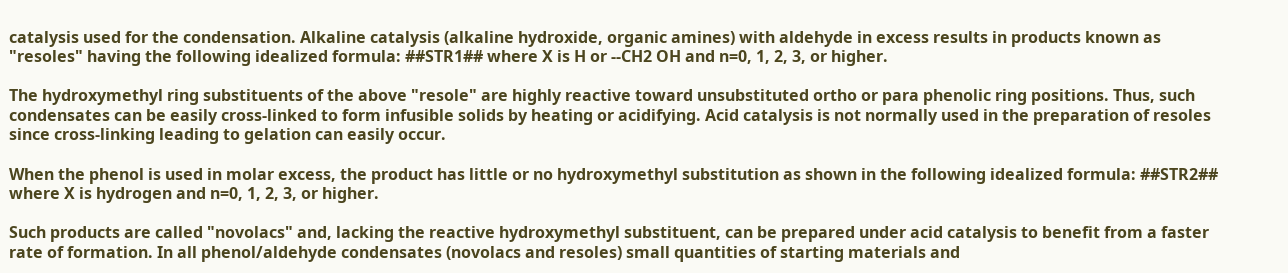catalysis used for the condensation. Alkaline catalysis (alkaline hydroxide, organic amines) with aldehyde in excess results in products known as "resoles" having the following idealized formula: ##STR1## where X is H or --CH2 OH and n=0, 1, 2, 3, or higher.

The hydroxymethyl ring substituents of the above "resole" are highly reactive toward unsubstituted ortho or para phenolic ring positions. Thus, such condensates can be easily cross-linked to form infusible solids by heating or acidifying. Acid catalysis is not normally used in the preparation of resoles since cross-linking leading to gelation can easily occur.

When the phenol is used in molar excess, the product has little or no hydroxymethyl substitution as shown in the following idealized formula: ##STR2## where X is hydrogen and n=0, 1, 2, 3, or higher.

Such products are called "novolacs" and, lacking the reactive hydroxymethyl substituent, can be prepared under acid catalysis to benefit from a faster rate of formation. In all phenol/aldehyde condensates (novolacs and resoles) small quantities of starting materials and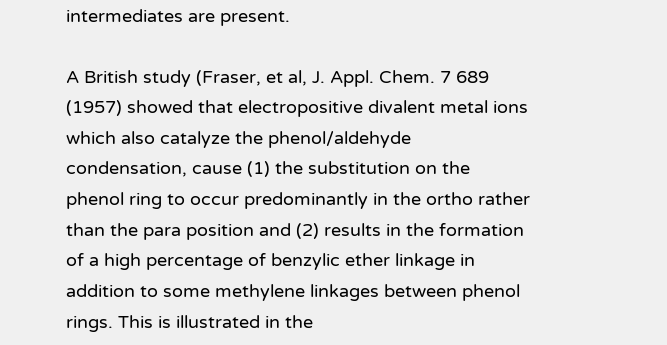intermediates are present.

A British study (Fraser, et al, J. Appl. Chem. 7 689 (1957) showed that electropositive divalent metal ions which also catalyze the phenol/aldehyde condensation, cause (1) the substitution on the phenol ring to occur predominantly in the ortho rather than the para position and (2) results in the formation of a high percentage of benzylic ether linkage in addition to some methylene linkages between phenol rings. This is illustrated in the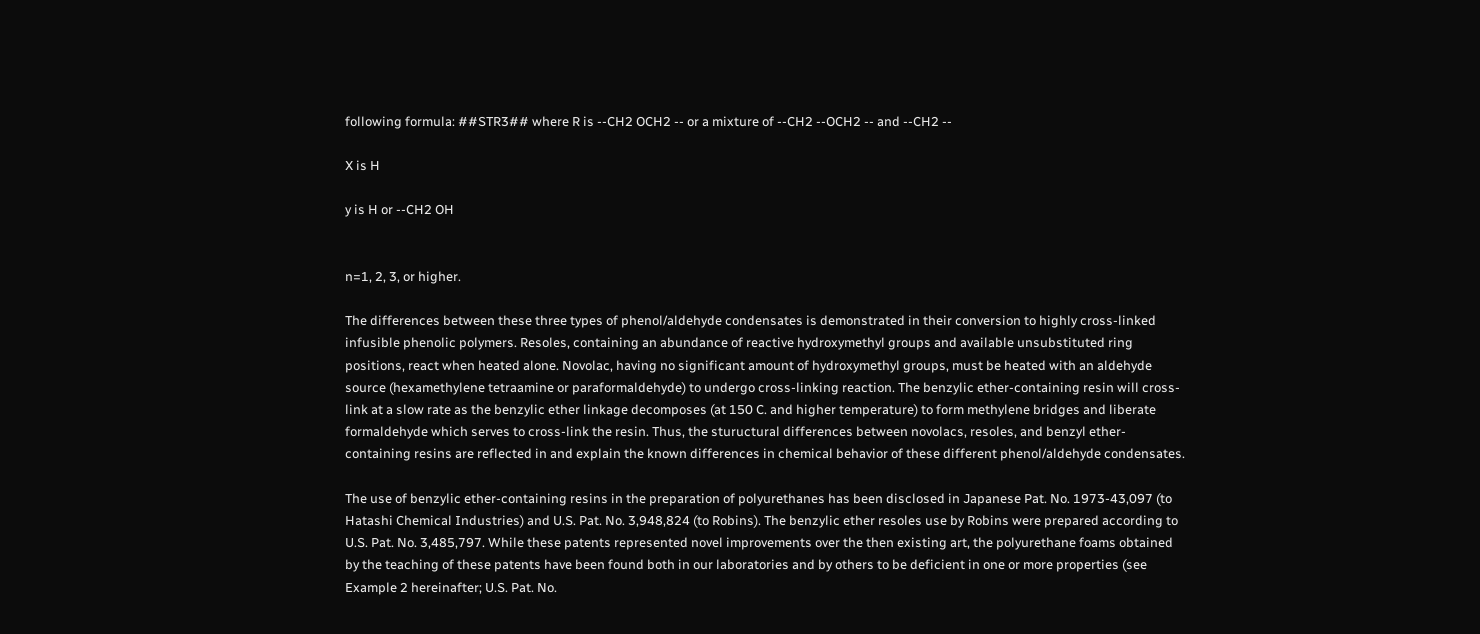following formula: ##STR3## where R is --CH2 OCH2 -- or a mixture of --CH2 --OCH2 -- and --CH2 --

X is H

y is H or --CH2 OH


n=1, 2, 3, or higher.

The differences between these three types of phenol/aldehyde condensates is demonstrated in their conversion to highly cross-linked infusible phenolic polymers. Resoles, containing an abundance of reactive hydroxymethyl groups and available unsubstituted ring positions, react when heated alone. Novolac, having no significant amount of hydroxymethyl groups, must be heated with an aldehyde source (hexamethylene tetraamine or paraformaldehyde) to undergo cross-linking reaction. The benzylic ether-containing resin will cross-link at a slow rate as the benzylic ether linkage decomposes (at 150 C. and higher temperature) to form methylene bridges and liberate formaldehyde which serves to cross-link the resin. Thus, the stuructural differences between novolacs, resoles, and benzyl ether-containing resins are reflected in and explain the known differences in chemical behavior of these different phenol/aldehyde condensates.

The use of benzylic ether-containing resins in the preparation of polyurethanes has been disclosed in Japanese Pat. No. 1973-43,097 (to Hatashi Chemical Industries) and U.S. Pat. No. 3,948,824 (to Robins). The benzylic ether resoles use by Robins were prepared according to U.S. Pat. No. 3,485,797. While these patents represented novel improvements over the then existing art, the polyurethane foams obtained by the teaching of these patents have been found both in our laboratories and by others to be deficient in one or more properties (see Example 2 hereinafter; U.S. Pat. No.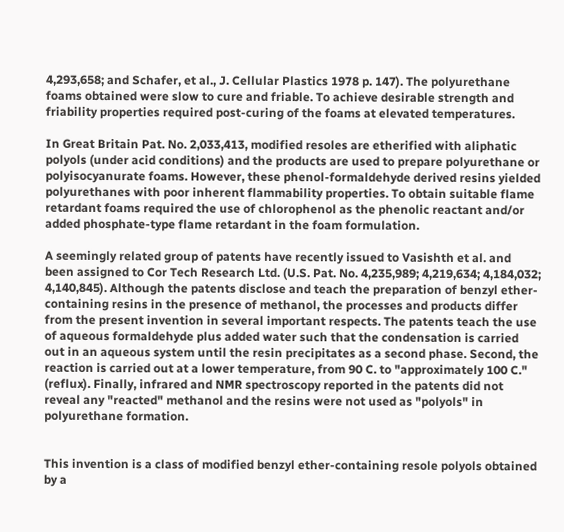4,293,658; and Schafer, et al., J. Cellular Plastics 1978 p. 147). The polyurethane foams obtained were slow to cure and friable. To achieve desirable strength and friability properties required post-curing of the foams at elevated temperatures.

In Great Britain Pat. No. 2,033,413, modified resoles are etherified with aliphatic polyols (under acid conditions) and the products are used to prepare polyurethane or polyisocyanurate foams. However, these phenol-formaldehyde derived resins yielded polyurethanes with poor inherent flammability properties. To obtain suitable flame retardant foams required the use of chlorophenol as the phenolic reactant and/or added phosphate-type flame retardant in the foam formulation.

A seemingly related group of patents have recently issued to Vasishth et al. and been assigned to Cor Tech Research Ltd. (U.S. Pat. No. 4,235,989; 4,219,634; 4,184,032; 4,140,845). Although the patents disclose and teach the preparation of benzyl ether-containing resins in the presence of methanol, the processes and products differ from the present invention in several important respects. The patents teach the use of aqueous formaldehyde plus added water such that the condensation is carried out in an aqueous system until the resin precipitates as a second phase. Second, the reaction is carried out at a lower temperature, from 90 C. to "approximately 100 C." (reflux). Finally, infrared and NMR spectroscopy reported in the patents did not reveal any "reacted" methanol and the resins were not used as "polyols" in polyurethane formation.


This invention is a class of modified benzyl ether-containing resole polyols obtained by a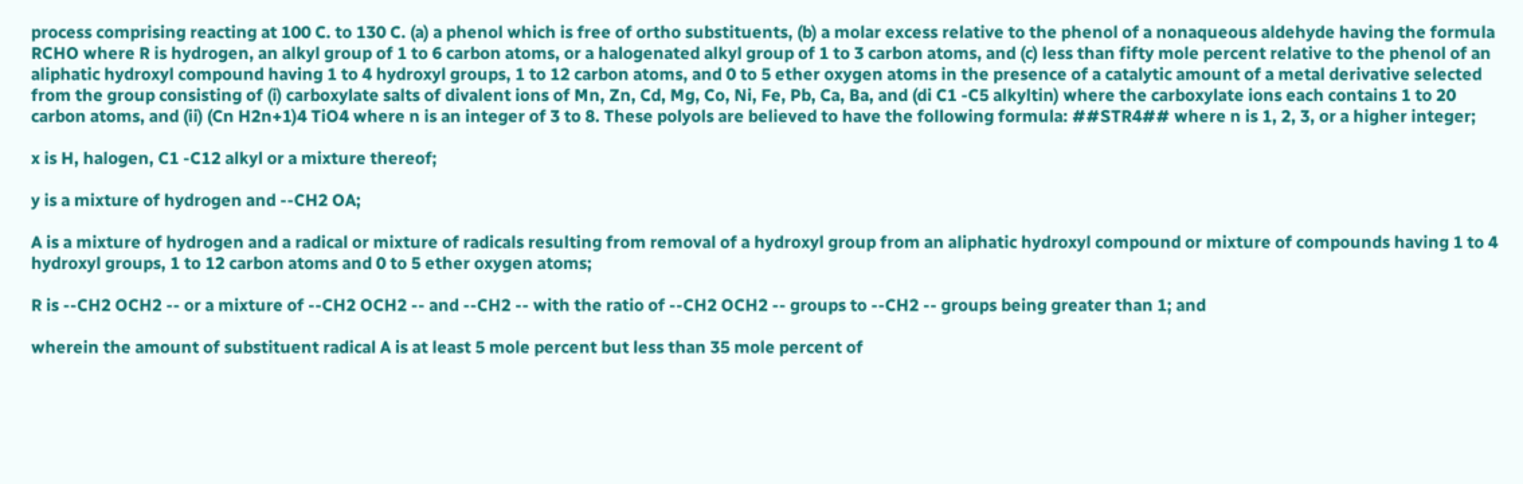process comprising reacting at 100 C. to 130 C. (a) a phenol which is free of ortho substituents, (b) a molar excess relative to the phenol of a nonaqueous aldehyde having the formula RCHO where R is hydrogen, an alkyl group of 1 to 6 carbon atoms, or a halogenated alkyl group of 1 to 3 carbon atoms, and (c) less than fifty mole percent relative to the phenol of an aliphatic hydroxyl compound having 1 to 4 hydroxyl groups, 1 to 12 carbon atoms, and 0 to 5 ether oxygen atoms in the presence of a catalytic amount of a metal derivative selected from the group consisting of (i) carboxylate salts of divalent ions of Mn, Zn, Cd, Mg, Co, Ni, Fe, Pb, Ca, Ba, and (di C1 -C5 alkyltin) where the carboxylate ions each contains 1 to 20 carbon atoms, and (ii) (Cn H2n+1)4 TiO4 where n is an integer of 3 to 8. These polyols are believed to have the following formula: ##STR4## where n is 1, 2, 3, or a higher integer;

x is H, halogen, C1 -C12 alkyl or a mixture thereof;

y is a mixture of hydrogen and --CH2 OA;

A is a mixture of hydrogen and a radical or mixture of radicals resulting from removal of a hydroxyl group from an aliphatic hydroxyl compound or mixture of compounds having 1 to 4 hydroxyl groups, 1 to 12 carbon atoms and 0 to 5 ether oxygen atoms;

R is --CH2 OCH2 -- or a mixture of --CH2 OCH2 -- and --CH2 -- with the ratio of --CH2 OCH2 -- groups to --CH2 -- groups being greater than 1; and

wherein the amount of substituent radical A is at least 5 mole percent but less than 35 mole percent of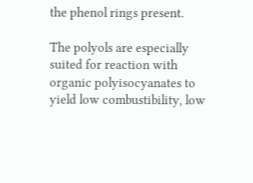the phenol rings present.

The polyols are especially suited for reaction with organic polyisocyanates to yield low combustibility, low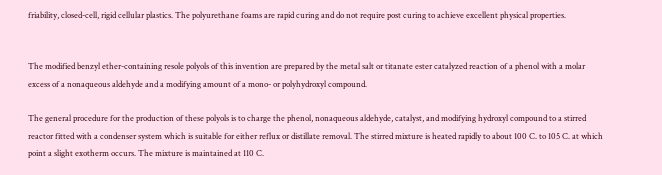friability, closed-cell, rigid cellular plastics. The polyurethane foams are rapid curing and do not require post curing to achieve excellent physical properties.


The modified benzyl ether-containing resole polyols of this invention are prepared by the metal salt or titanate ester catalyzed reaction of a phenol with a molar excess of a nonaqueous aldehyde and a modifying amount of a mono- or polyhydroxyl compound.

The general procedure for the production of these polyols is to charge the phenol, nonaqueous aldehyde, catalyst, and modifying hydroxyl compound to a stirred reactor fitted with a condenser system which is suitable for either reflux or distillate removal. The stirred mixture is heated rapidly to about 100 C. to 105 C. at which point a slight exotherm occurs. The mixture is maintained at 110 C.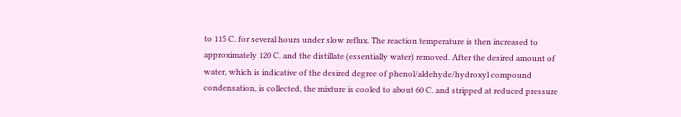to 115 C. for several hours under slow reflux. The reaction temperature is then increased to approximately 120 C. and the distillate (essentially water) removed. After the desired amount of water, which is indicative of the desired degree of phenol/aldehyde/hydroxyl compound condensation, is collected, the mixture is cooled to about 60 C. and stripped at reduced pressure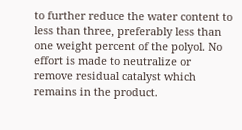to further reduce the water content to less than three, preferably less than one weight percent of the polyol. No effort is made to neutralize or remove residual catalyst which remains in the product.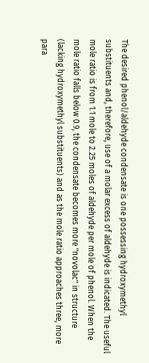The desired phenol/aldehyde condensate is one possessing hydroxymethyl substituents and, therefore, use of a molar excess of aldehyde is indicated. The useful mole ratio is from 1.1 mole to 2.25 moles of aldehyde per mole of phenol. When the mole ratio falls below 0.9, the condensate becomes more "novolac" in structure (lacking hydroxymethyl substituents) and as the mole ratio approaches three, more para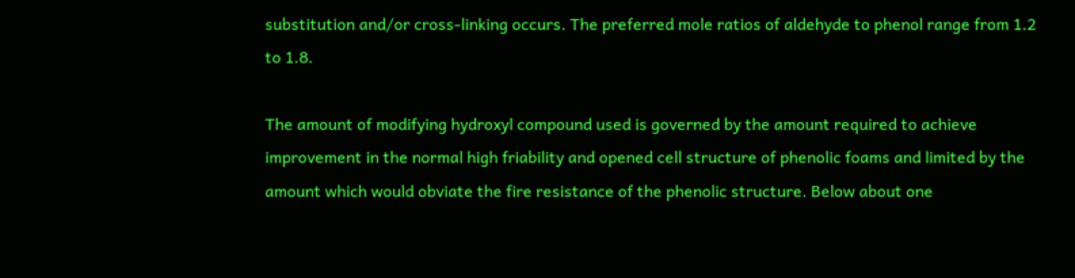substitution and/or cross-linking occurs. The preferred mole ratios of aldehyde to phenol range from 1.2 to 1.8.

The amount of modifying hydroxyl compound used is governed by the amount required to achieve improvement in the normal high friability and opened cell structure of phenolic foams and limited by the amount which would obviate the fire resistance of the phenolic structure. Below about one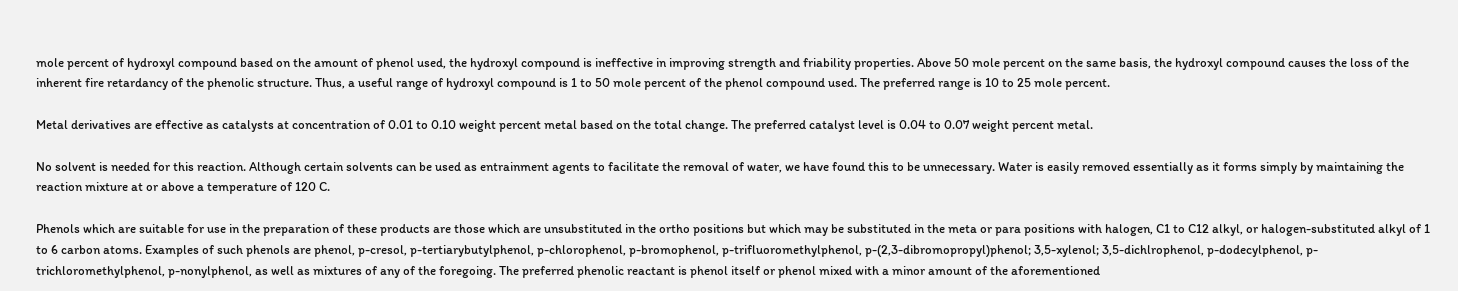mole percent of hydroxyl compound based on the amount of phenol used, the hydroxyl compound is ineffective in improving strength and friability properties. Above 50 mole percent on the same basis, the hydroxyl compound causes the loss of the inherent fire retardancy of the phenolic structure. Thus, a useful range of hydroxyl compound is 1 to 50 mole percent of the phenol compound used. The preferred range is 10 to 25 mole percent.

Metal derivatives are effective as catalysts at concentration of 0.01 to 0.10 weight percent metal based on the total change. The preferred catalyst level is 0.04 to 0.07 weight percent metal.

No solvent is needed for this reaction. Although certain solvents can be used as entrainment agents to facilitate the removal of water, we have found this to be unnecessary. Water is easily removed essentially as it forms simply by maintaining the reaction mixture at or above a temperature of 120 C.

Phenols which are suitable for use in the preparation of these products are those which are unsubstituted in the ortho positions but which may be substituted in the meta or para positions with halogen, C1 to C12 alkyl, or halogen-substituted alkyl of 1 to 6 carbon atoms. Examples of such phenols are phenol, p-cresol, p-tertiarybutylphenol, p-chlorophenol, p-bromophenol, p-trifluoromethylphenol, p-(2,3-dibromopropyl)phenol; 3,5-xylenol; 3,5-dichlrophenol, p-dodecylphenol, p-trichloromethylphenol, p-nonylphenol, as well as mixtures of any of the foregoing. The preferred phenolic reactant is phenol itself or phenol mixed with a minor amount of the aforementioned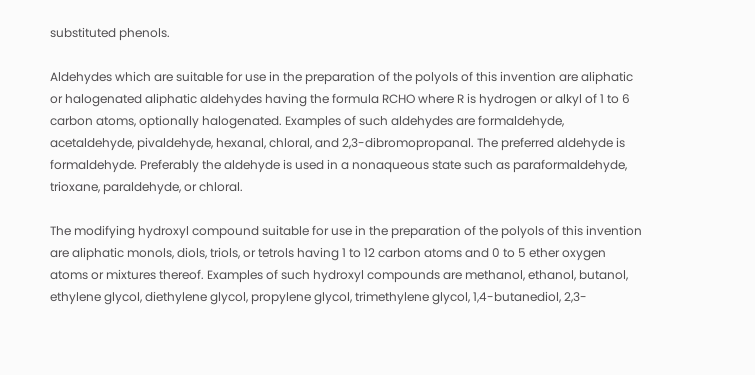substituted phenols.

Aldehydes which are suitable for use in the preparation of the polyols of this invention are aliphatic or halogenated aliphatic aldehydes having the formula RCHO where R is hydrogen or alkyl of 1 to 6 carbon atoms, optionally halogenated. Examples of such aldehydes are formaldehyde, acetaldehyde, pivaldehyde, hexanal, chloral, and 2,3-dibromopropanal. The preferred aldehyde is formaldehyde. Preferably the aldehyde is used in a nonaqueous state such as paraformaldehyde, trioxane, paraldehyde, or chloral.

The modifying hydroxyl compound suitable for use in the preparation of the polyols of this invention are aliphatic monols, diols, triols, or tetrols having 1 to 12 carbon atoms and 0 to 5 ether oxygen atoms or mixtures thereof. Examples of such hydroxyl compounds are methanol, ethanol, butanol, ethylene glycol, diethylene glycol, propylene glycol, trimethylene glycol, 1,4-butanediol, 2,3-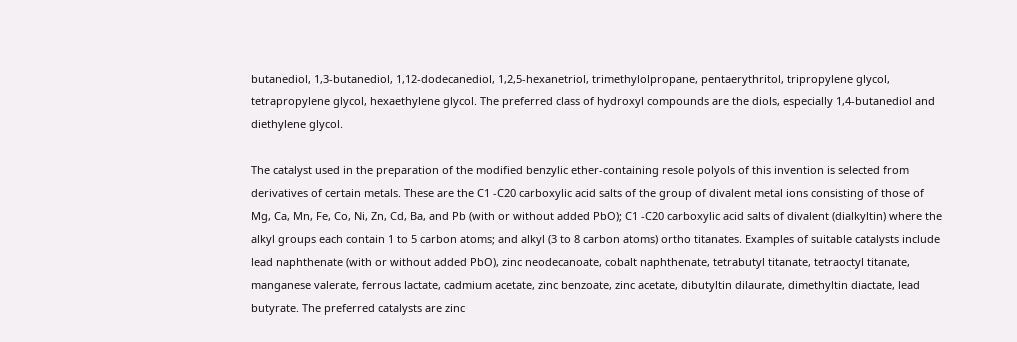butanediol, 1,3-butanediol, 1,12-dodecanediol, 1,2,5-hexanetriol, trimethylolpropane, pentaerythritol, tripropylene glycol, tetrapropylene glycol, hexaethylene glycol. The preferred class of hydroxyl compounds are the diols, especially 1,4-butanediol and diethylene glycol.

The catalyst used in the preparation of the modified benzylic ether-containing resole polyols of this invention is selected from derivatives of certain metals. These are the C1 -C20 carboxylic acid salts of the group of divalent metal ions consisting of those of Mg, Ca, Mn, Fe, Co, Ni, Zn, Cd, Ba, and Pb (with or without added PbO); C1 -C20 carboxylic acid salts of divalent (dialkyltin) where the alkyl groups each contain 1 to 5 carbon atoms; and alkyl (3 to 8 carbon atoms) ortho titanates. Examples of suitable catalysts include lead naphthenate (with or without added PbO), zinc neodecanoate, cobalt naphthenate, tetrabutyl titanate, tetraoctyl titanate, manganese valerate, ferrous lactate, cadmium acetate, zinc benzoate, zinc acetate, dibutyltin dilaurate, dimethyltin diactate, lead butyrate. The preferred catalysts are zinc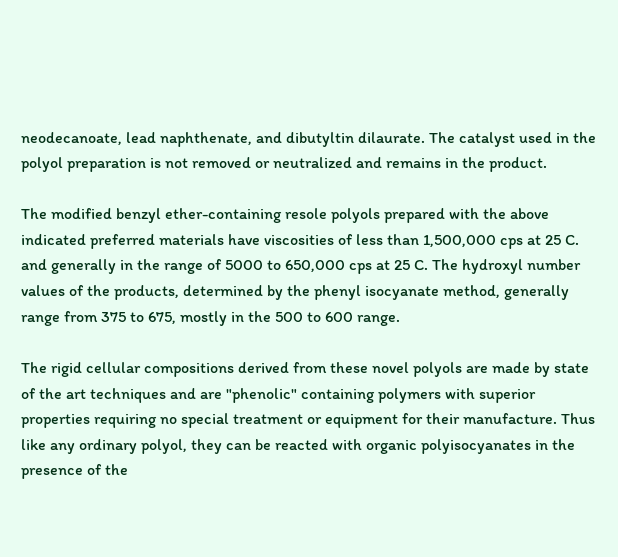neodecanoate, lead naphthenate, and dibutyltin dilaurate. The catalyst used in the polyol preparation is not removed or neutralized and remains in the product.

The modified benzyl ether-containing resole polyols prepared with the above indicated preferred materials have viscosities of less than 1,500,000 cps at 25 C. and generally in the range of 5000 to 650,000 cps at 25 C. The hydroxyl number values of the products, determined by the phenyl isocyanate method, generally range from 375 to 675, mostly in the 500 to 600 range.

The rigid cellular compositions derived from these novel polyols are made by state of the art techniques and are "phenolic" containing polymers with superior properties requiring no special treatment or equipment for their manufacture. Thus like any ordinary polyol, they can be reacted with organic polyisocyanates in the presence of the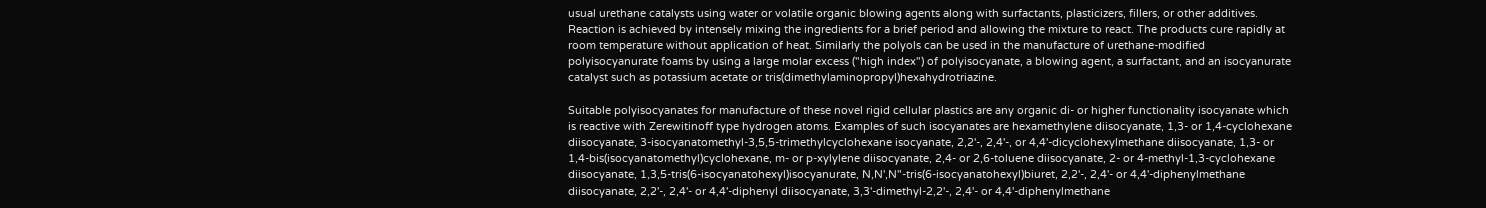usual urethane catalysts using water or volatile organic blowing agents along with surfactants, plasticizers, fillers, or other additives. Reaction is achieved by intensely mixing the ingredients for a brief period and allowing the mixture to react. The products cure rapidly at room temperature without application of heat. Similarly the polyols can be used in the manufacture of urethane-modified polyisocyanurate foams by using a large molar excess ("high index") of polyisocyanate, a blowing agent, a surfactant, and an isocyanurate catalyst such as potassium acetate or tris(dimethylaminopropyl)hexahydrotriazine.

Suitable polyisocyanates for manufacture of these novel rigid cellular plastics are any organic di- or higher functionality isocyanate which is reactive with Zerewitinoff type hydrogen atoms. Examples of such isocyanates are hexamethylene diisocyanate, 1,3- or 1,4-cyclohexane diisocyanate, 3-isocyanatomethyl-3,5,5-trimethylcyclohexane isocyanate, 2,2'-, 2,4'-, or 4,4'-dicyclohexylmethane diisocyanate, 1,3- or 1,4-bis(isocyanatomethyl)cyclohexane, m- or p-xylylene diisocyanate, 2,4- or 2,6-toluene diisocyanate, 2- or 4-methyl-1,3-cyclohexane diisocyanate, 1,3,5-tris(6-isocyanatohexyl)isocyanurate, N,N',N"-tris(6-isocyanatohexyl)biuret, 2,2'-, 2,4'- or 4,4'-diphenylmethane diisocyanate, 2,2'-, 2,4'- or 4,4'-diphenyl diisocyanate, 3,3'-dimethyl-2,2'-, 2,4'- or 4,4'-diphenylmethane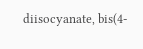diisocyanate, bis(4-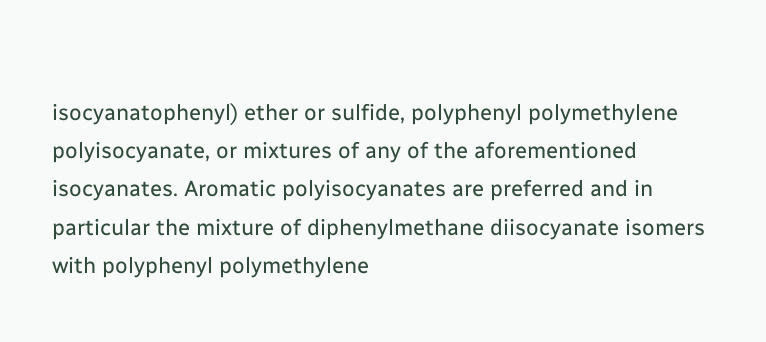isocyanatophenyl) ether or sulfide, polyphenyl polymethylene polyisocyanate, or mixtures of any of the aforementioned isocyanates. Aromatic polyisocyanates are preferred and in particular the mixture of diphenylmethane diisocyanate isomers with polyphenyl polymethylene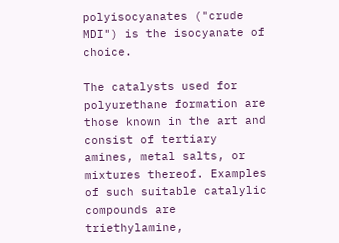polyisocyanates ("crude MDI") is the isocyanate of choice.

The catalysts used for polyurethane formation are those known in the art and consist of tertiary amines, metal salts, or mixtures thereof. Examples of such suitable catalylic compounds are triethylamine,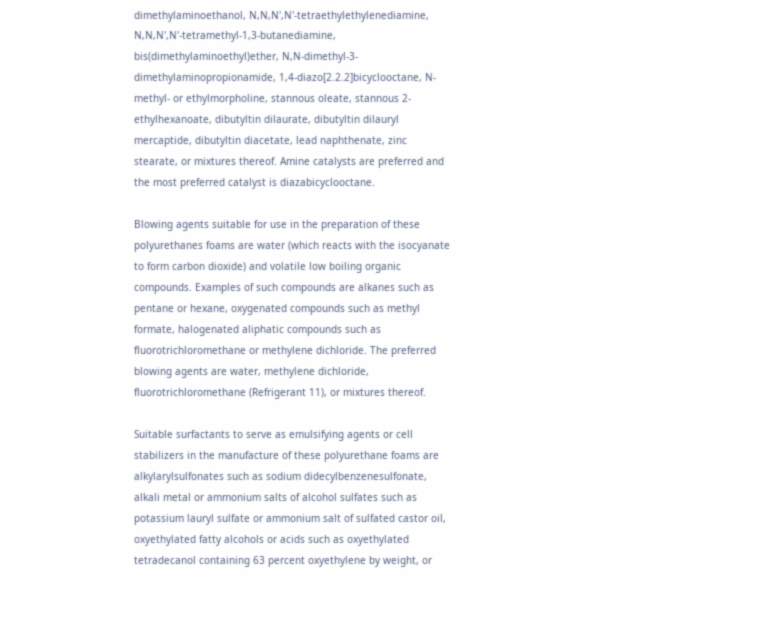dimethylaminoethanol, N,N,N',N'-tetraethylethylenediamine, N,N,N',N'-tetramethyl-1,3-butanediamine, bis(dimethylaminoethyl)ether, N,N-dimethyl-3-dimethylaminopropionamide, 1,4-diazo[2.2.2]bicyclooctane, N-methyl- or ethylmorpholine, stannous oleate, stannous 2-ethylhexanoate, dibutyltin dilaurate, dibutyltin dilauryl mercaptide, dibutyltin diacetate, lead naphthenate, zinc stearate, or mixtures thereof. Amine catalysts are preferred and the most preferred catalyst is diazabicyclooctane.

Blowing agents suitable for use in the preparation of these polyurethanes foams are water (which reacts with the isocyanate to form carbon dioxide) and volatile low boiling organic compounds. Examples of such compounds are alkanes such as pentane or hexane, oxygenated compounds such as methyl formate, halogenated aliphatic compounds such as fluorotrichloromethane or methylene dichloride. The preferred blowing agents are water, methylene dichloride, fluorotrichloromethane (Refrigerant 11), or mixtures thereof.

Suitable surfactants to serve as emulsifying agents or cell stabilizers in the manufacture of these polyurethane foams are alkylarylsulfonates such as sodium didecylbenzenesulfonate, alkali metal or ammonium salts of alcohol sulfates such as potassium lauryl sulfate or ammonium salt of sulfated castor oil, oxyethylated fatty alcohols or acids such as oxyethylated tetradecanol containing 63 percent oxyethylene by weight, or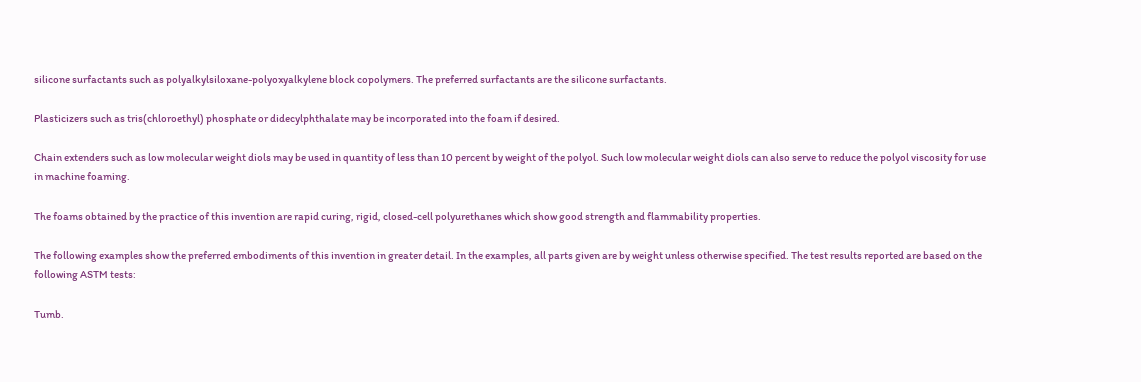silicone surfactants such as polyalkylsiloxane-polyoxyalkylene block copolymers. The preferred surfactants are the silicone surfactants.

Plasticizers such as tris(chloroethyl) phosphate or didecylphthalate may be incorporated into the foam if desired.

Chain extenders such as low molecular weight diols may be used in quantity of less than 10 percent by weight of the polyol. Such low molecular weight diols can also serve to reduce the polyol viscosity for use in machine foaming.

The foams obtained by the practice of this invention are rapid curing, rigid, closed-cell polyurethanes which show good strength and flammability properties.

The following examples show the preferred embodiments of this invention in greater detail. In the examples, all parts given are by weight unless otherwise specified. The test results reported are based on the following ASTM tests:

Tumb.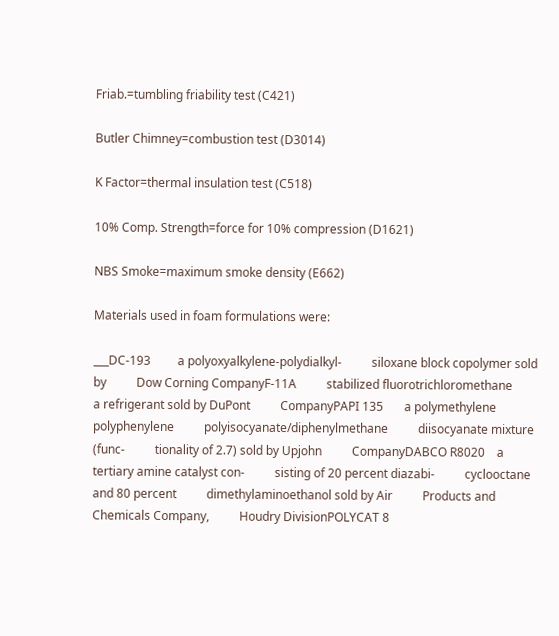Friab.=tumbling friability test (C421)

Butler Chimney=combustion test (D3014)

K Factor=thermal insulation test (C518)

10% Comp. Strength=force for 10% compression (D1621)

NBS Smoke=maximum smoke density (E662)

Materials used in foam formulations were:

___DC-193         a polyoxyalkylene-polydialkyl-          siloxane block copolymer sold by          Dow Corning CompanyF-11A          stabilized fluorotrichloromethane          a refrigerant sold by DuPont          CompanyPAPI 135       a polymethylene polyphenylene          polyisocyanate/diphenylmethane          diisocyanate mixture (func-          tionality of 2.7) sold by Upjohn          CompanyDABCO R8020    a tertiary amine catalyst con-          sisting of 20 percent diazabi-          cyclooctane and 80 percent          dimethylaminoethanol sold by Air          Products and Chemicals Company,          Houdry DivisionPOLYCAT 8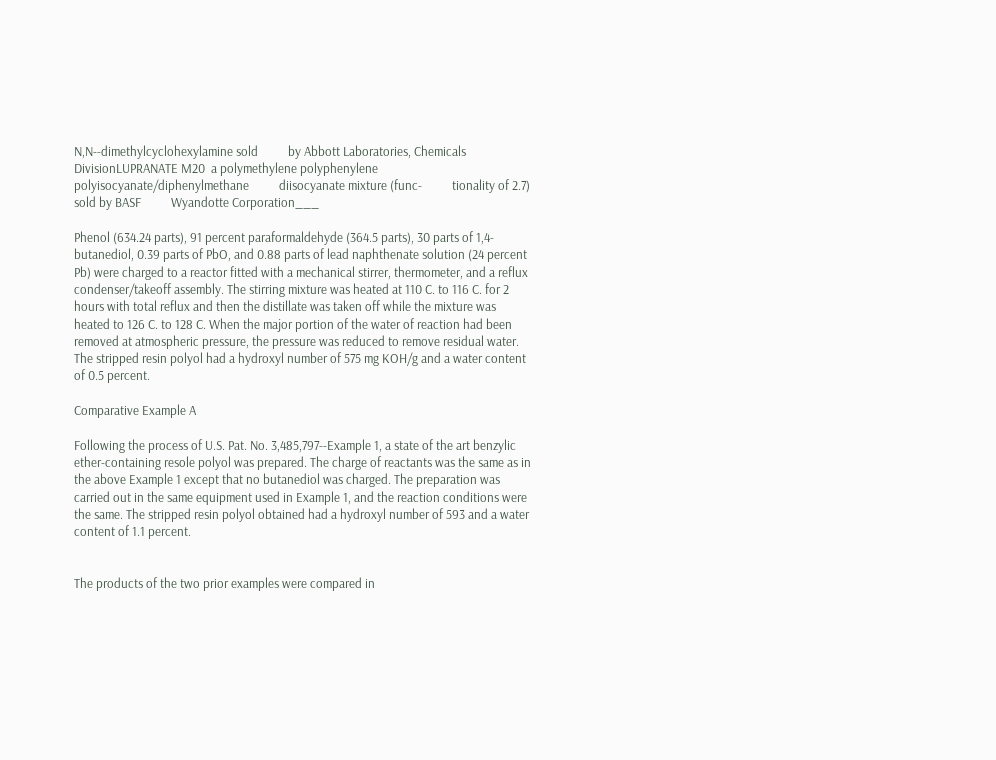N,N--dimethylcyclohexylamine sold          by Abbott Laboratories, Chemicals          DivisionLUPRANATE M20  a polymethylene polyphenylene          polyisocyanate/diphenylmethane          diisocyanate mixture (func-          tionality of 2.7) sold by BASF          Wyandotte Corporation___

Phenol (634.24 parts), 91 percent paraformaldehyde (364.5 parts), 30 parts of 1,4-butanediol, 0.39 parts of PbO, and 0.88 parts of lead naphthenate solution (24 percent Pb) were charged to a reactor fitted with a mechanical stirrer, thermometer, and a reflux condenser/takeoff assembly. The stirring mixture was heated at 110 C. to 116 C. for 2 hours with total reflux and then the distillate was taken off while the mixture was heated to 126 C. to 128 C. When the major portion of the water of reaction had been removed at atmospheric pressure, the pressure was reduced to remove residual water. The stripped resin polyol had a hydroxyl number of 575 mg KOH/g and a water content of 0.5 percent.

Comparative Example A

Following the process of U.S. Pat. No. 3,485,797--Example 1, a state of the art benzylic ether-containing resole polyol was prepared. The charge of reactants was the same as in the above Example 1 except that no butanediol was charged. The preparation was carried out in the same equipment used in Example 1, and the reaction conditions were the same. The stripped resin polyol obtained had a hydroxyl number of 593 and a water content of 1.1 percent.


The products of the two prior examples were compared in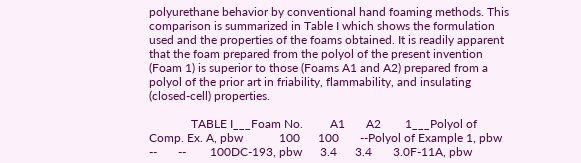polyurethane behavior by conventional hand foaming methods. This comparison is summarized in Table I which shows the formulation used and the properties of the foams obtained. It is readily apparent that the foam prepared from the polyol of the present invention (Foam 1) is superior to those (Foams A1 and A2) prepared from a polyol of the prior art in friability, flammability, and insulating (closed-cell) properties.

              TABLE I___Foam No.         A1       A2        1___Polyol of Comp. Ex. A, pbw            100      100       --Polyol of Example 1, pbw            --       --        100DC-193, pbw      3.4      3.4       3.0F-11A, pbw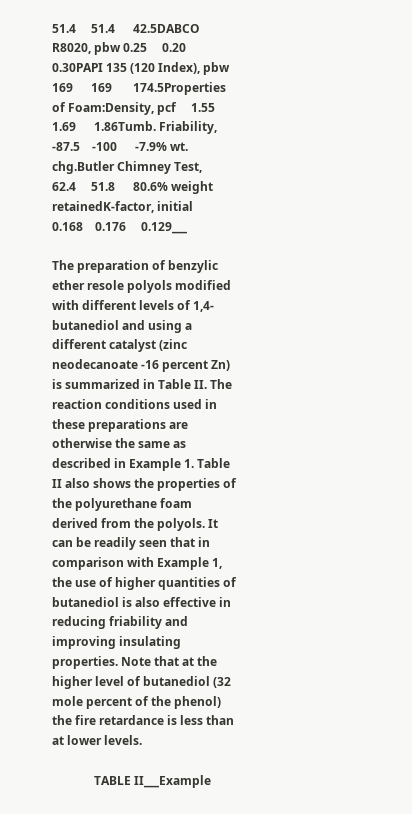51.4     51.4      42.5DABCO R8020, pbw 0.25     0.20      0.30PAPI 135 (120 Index), pbw            169      169       174.5Properties of Foam:Density, pcf     1.55     1.69      1.86Tumb. Friability,            -87.5    -100      -7.9% wt. chg.Butler Chimney Test,            62.4     51.8      80.6% weight retainedK-factor, initial            0.168    0.176     0.129___

The preparation of benzylic ether resole polyols modified with different levels of 1,4-butanediol and using a different catalyst (zinc neodecanoate -16 percent Zn) is summarized in Table II. The reaction conditions used in these preparations are otherwise the same as described in Example 1. Table II also shows the properties of the polyurethane foam derived from the polyols. It can be readily seen that in comparison with Example 1, the use of higher quantities of butanediol is also effective in reducing friability and improving insulating properties. Note that at the higher level of butanediol (32 mole percent of the phenol) the fire retardance is less than at lower levels.

              TABLE II___Example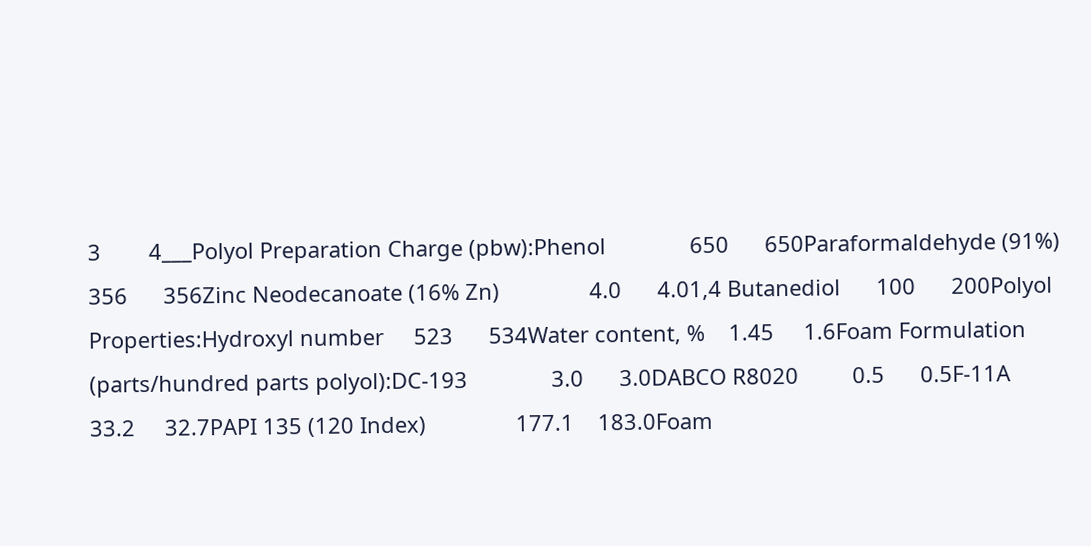3        4___Polyol Preparation Charge (pbw):Phenol              650      650Paraformaldehyde (91%)               356      356Zinc Neodecanoate (16% Zn)               4.0      4.01,4 Butanediol      100      200Polyol Properties:Hydroxyl number     523      534Water content, %    1.45     1.6Foam Formulation (parts/hundred parts polyol):DC-193              3.0      3.0DABCO R8020         0.5      0.5F-11A               33.2     32.7PAPI 135 (120 Index)               177.1    183.0Foam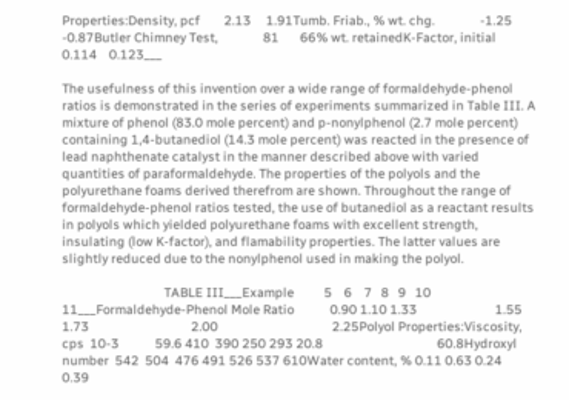Properties:Density, pcf        2.13     1.91Tumb. Friab., % wt. chg.               -1.25    -0.87Butler Chimney Test,               81       66% wt. retainedK-Factor, initial   0.114    0.123___

The usefulness of this invention over a wide range of formaldehyde-phenol ratios is demonstrated in the series of experiments summarized in Table III. A mixture of phenol (83.0 mole percent) and p-nonylphenol (2.7 mole percent) containing 1,4-butanediol (14.3 mole percent) was reacted in the presence of lead naphthenate catalyst in the manner described above with varied quantities of paraformaldehyde. The properties of the polyols and the polyurethane foams derived therefrom are shown. Throughout the range of formaldehyde-phenol ratios tested, the use of butanediol as a reactant results in polyols which yielded polyurethane foams with excellent strength, insulating (low K-factor), and flamability properties. The latter values are slightly reduced due to the nonylphenol used in making the polyol.

                                  TABLE III___Example          5    6    7   8   9   10  11___Formaldehyde-Phenol Mole Ratio            0.90 1.10 1.33                          1.55                              1.73                                  2.00                                      2.25Polyol Properties:Viscosity, cps  10-3            59.6 410  390 250 293 20.8                                      60.8Hydroxyl number  542  504  476 491 526 537 610Water content, % 0.11 0.63 0.24                          0.39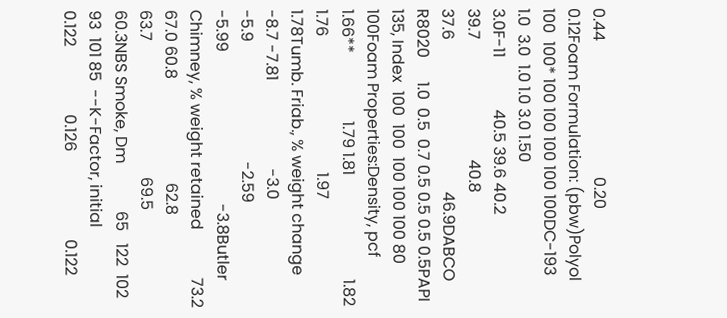0.44                                  0.20                                      0.12Foam Formulation: (pbw)Polyol           100  100* 100 100 100 100 100DC-193           1.0  3.0  1.0 1.0 3.0 1.50                                      3.0F-11             40.5 39.6 40.2                          39.7                              40.8                                  37.6                                      46.9DABCO R8020      1.0  0.5  0.7 0.5 0.5 0.5 0.5PAPI 135, Index  100  100  100 100 100 80  100Foam Properties:Density, pcf     1.66**                 1.79 1.81                          1.82                              1.76                                  1.97                                      1.78Tumb. Friab., % weight change            -8.7 -7.81                      -3.0                          -5.9                              -2.59                                  -5.99                                      -3.8Butler Chimney, % weight retained            73.2 67.0 60.8                          62.8                              63.7                                  69.5                                      60.3NBS Smoke, Dm            65   122  102 93  101 85  --K-Factor, initial            0.122                 0.126                      0.122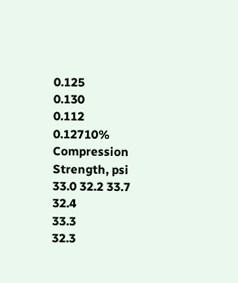0.125                              0.130                                  0.112                                      0.12710% Compression Strength, psi            33.0 32.2 33.7                          32.4                              33.3                                  32.3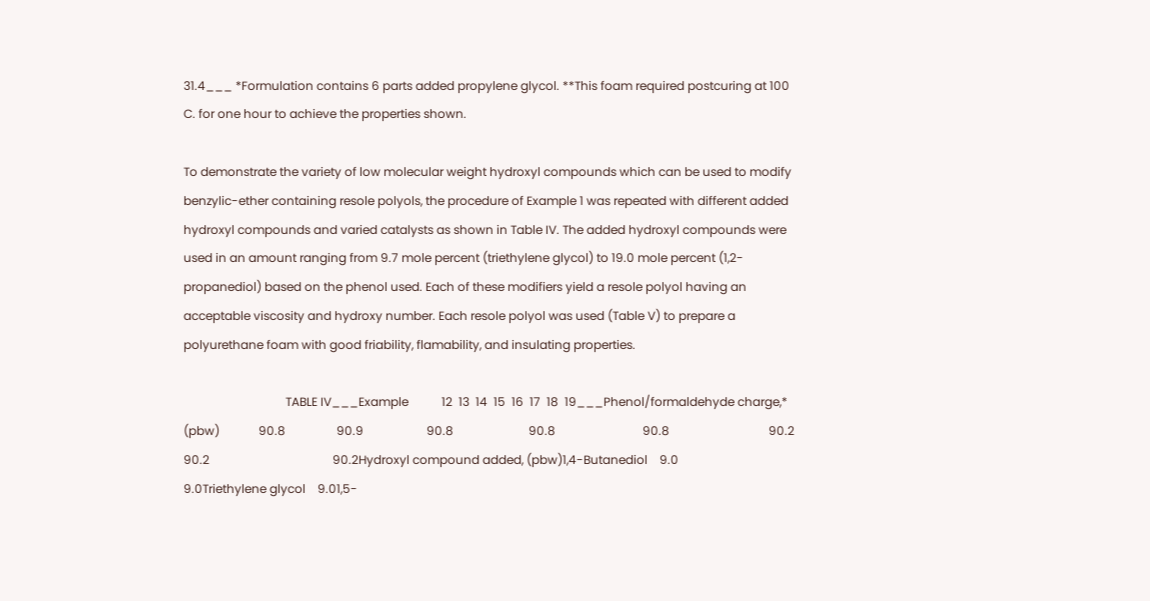31.4___ *Formulation contains 6 parts added propylene glycol. **This foam required postcuring at 100 C. for one hour to achieve the properties shown.

To demonstrate the variety of low molecular weight hydroxyl compounds which can be used to modify benzylic-ether containing resole polyols, the procedure of Example 1 was repeated with different added hydroxyl compounds and varied catalysts as shown in Table IV. The added hydroxyl compounds were used in an amount ranging from 9.7 mole percent (triethylene glycol) to 19.0 mole percent (1,2-propanediol) based on the phenol used. Each of these modifiers yield a resole polyol having an acceptable viscosity and hydroxy number. Each resole polyol was used (Table V) to prepare a polyurethane foam with good friability, flamability, and insulating properties.

                                  TABLE IV___Example           12  13  14  15  16  17  18  19___Phenol/formaldehyde charge,* (pbw)             90.8                 90.9                     90.8                         90.8                             90.8                                 90.2                                     90.2                                         90.2Hydroxyl compound added, (pbw)1,4-Butanediol    9.0             9.0Triethylene glycol    9.01,5-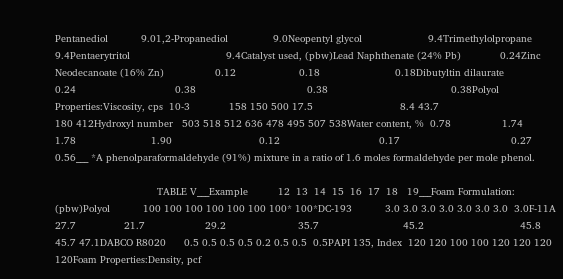Pentanediol           9.01,2-Propanediol               9.0Neopentyl glycol                      9.4Trimethylolpropane                        9.4Pentaerytritol                                9.4Catalyst used, (pbw)Lead Naphthenate (24% Pb)             0.24Zinc Neodecanoate (16% Zn)                 0.12                     0.18                         0.18Dibutyltin dilaurate              0.24                                 0.38                                     0.38                                         0.38Polyol Properties:Viscosity, cps  10-3             158 150 500 17.5                             8.4 43.7                                     180 412Hydroxyl number   503 518 512 636 478 495 507 538Water content, %  0.78                 1.74                     1.78                         1.90                             0.12                                 0.17                                     0.27                                         0.56___ *A phenolparaformaldehyde (91%) mixture in a ratio of 1.6 moles formaldehyde per mole phenol.

                                  TABLE V___Example          12  13  14  15  16  17  18   19___Foam Formulation: (pbw)Polyol           100 100 100 100 100 100 100* 100*DC-193           3.0 3.0 3.0 3.0 3.0 3.0 3.0  3.0F-11A            27.7                21.7                    29.2                        35.7                            45.2                                45.8                                    45.7 47.1DABCO R8020      0.5 0.5 0.5 0.5 0.2 0.5 0.5  0.5PAPI 135, Index  120 120 100 100 120 120 120  120Foam Properties:Density, pcf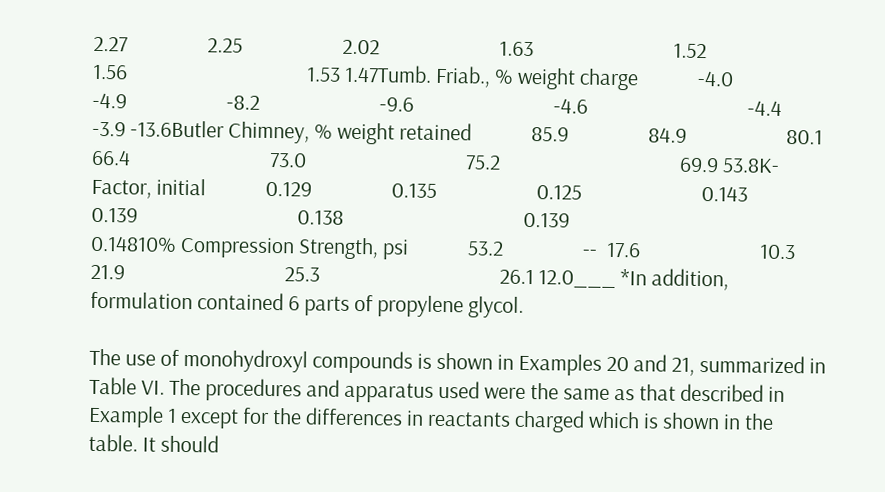2.27                2.25                    2.02                        1.63                            1.52                                1.56                                    1.53 1.47Tumb. Friab., % weight charge            -4.0                -4.9                    -8.2                        -9.6                            -4.6                                -4.4                                    -3.9 -13.6Butler Chimney, % weight retained            85.9                84.9                    80.1                        66.4                            73.0                                75.2                                    69.9 53.8K-Factor, initial            0.129                0.135                    0.125                        0.143                            0.139                                0.138                                    0.139                                         0.14810% Compression Strength, psi            53.2                --  17.6                        10.3                            21.9                                25.3                                    26.1 12.0___ *In addition, formulation contained 6 parts of propylene glycol.

The use of monohydroxyl compounds is shown in Examples 20 and 21, summarized in Table VI. The procedures and apparatus used were the same as that described in Example 1 except for the differences in reactants charged which is shown in the table. It should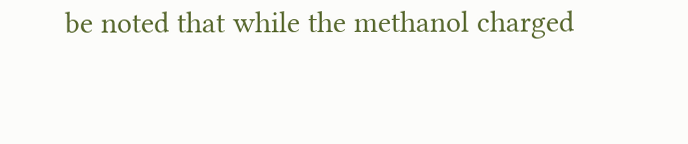be noted that while the methanol charged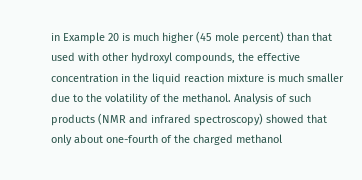in Example 20 is much higher (45 mole percent) than that used with other hydroxyl compounds, the effective concentration in the liquid reaction mixture is much smaller due to the volatility of the methanol. Analysis of such products (NMR and infrared spectroscopy) showed that only about one-fourth of the charged methanol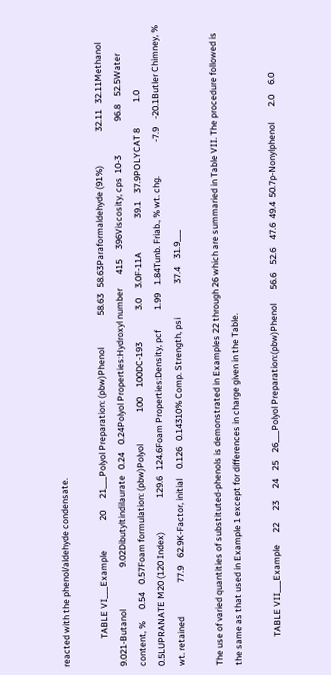reacted with the phenol/aldehyde condensate.

              TABLE VI___Example               20      21___Polyol Preparation: (pbw)Phenol                58.63   58.63Paraformaldehyde (91%)                 32.11   32.11Methanol              9.021-Butanol                     9.02Dibutyltindilaurate   0.24    0.24Polyol Properties:Hydroxyl number       415     396Viscosity, cps  10-3                 96.8    52.5Water content, %      0.54    0.57Foam formulation: (pbw)Polyol                100     100DC-193                3.0     3.0F-11A                 39.1    37.9POLYCAT 8             1.0     0.5LUPRANATE M20 (120 Index)                 129.6   124.6Foam Properties:Density, pcf          1.99    1.84Tunb. Friab., % wt. chg.                 -7.9    -20.1Butler Chimney, % wt. retained                 77.9    62.9K-Factor, initial     0.126   0.14310% Comp. Strength, psi                 37.4    31.9___

The use of varied quantities of substituted-phenols is demonstrated in Examples 22 through 26 which are summaried in Table VII. The procedure followed is the same as that used in Example 1 except for differences in charge given in the Table.

              TABLE VII___Example      22      23      24    25    26___Polyol Preparation:(pbw)Phenol       56.6    52.6    47.6  49.4  50.7p-Nonylphenol        2.0     6.0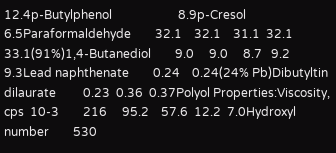12.4p-Butylphenol                      8.9p-Cresol                                 6.5Paraformaldehyde        32.1    32.1    31.1  32.1  33.1(91%)1,4-Butanediol        9.0     9.0     8.7   9.2   9.3Lead naphthenate        0.24    0.24(24% Pb)Dibutyltin dilaurate         0.23  0.36  0.37Polyol Properties:Viscosity, cps  10-3        216     95.2    57.6  12.2  7.0Hydroxyl number        530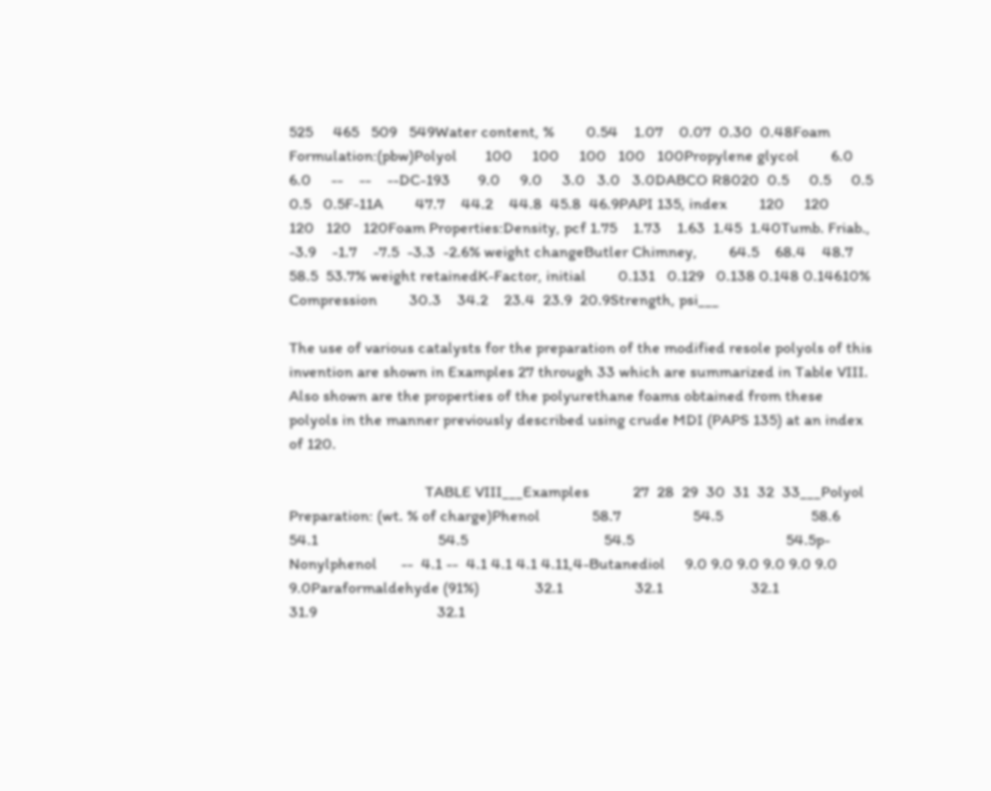525     465   509   549Water content, %        0.54    1.07    0.07  0.30  0.48Foam Formulation:(pbw)Polyol       100     100     100   100   100Propylene glycol        6.0     6.0     --    --    --DC-193       9.0     9.0     3.0   3.0   3.0DABCO R8020  0.5     0.5     0.5   0.5   0.5F-11A        47.7    44.2    44.8  45.8  46.9PAPI 135, index        120     120     120   120   120Foam Properties:Density, pcf 1.75    1.73    1.63  1.45  1.40Tumb. Friab.,        -3.9    -1.7    -7.5  -3.3  -2.6% weight changeButler Chimney,        64.5    68.4    48.7  58.5  53.7% weight retainedK-Factor, initial        0.131   0.129   0.138 0.148 0.14610% Compression        30.3    34.2    23.4  23.9  20.9Strength, psi___

The use of various catalysts for the preparation of the modified resole polyols of this invention are shown in Examples 27 through 33 which are summarized in Table VIII. Also shown are the properties of the polyurethane foams obtained from these polyols in the manner previously described using crude MDI (PAPS 135) at an index of 120.

                                  TABLE VIII___Examples           27  28  29  30  31  32  33___Polyol Preparation: (wt. % of charge)Phenol             58.7                  54.5                      58.6                          54.1                              54.5                                  54.5                                      54.5p-Nonylphenol      --  4.1 --  4.1 4.1 4.1 4.11,4-Butanediol     9.0 9.0 9.0 9.0 9.0 9.0 9.0Paraformaldehyde (91%)              32.1                  32.1                      32.1                          31.9                              32.1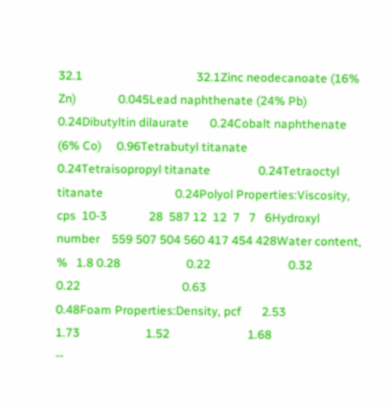32.1                                      32.1Zinc neodecanoate (16% Zn)              0.045Lead naphthenate (24% Pb)                  0.24Dibutyltin dilaurate       0.24Cobalt naphthenate (6% Co)     0.96Tetrabutyl titanate                0.24Tetraisopropyl titanate                0.24Tetraoctyl titanate                        0.24Polyol Properties:Viscosity, cps  10-3              28  587 12  12  7   7   6Hydroxyl number    559 507 504 560 417 454 428Water content, %   1.8 0.28                      0.22                          0.32                              0.22                                  0.63                                      0.48Foam Properties:Density, pcf       2.53                  1.73                      1.52                          1.68                              --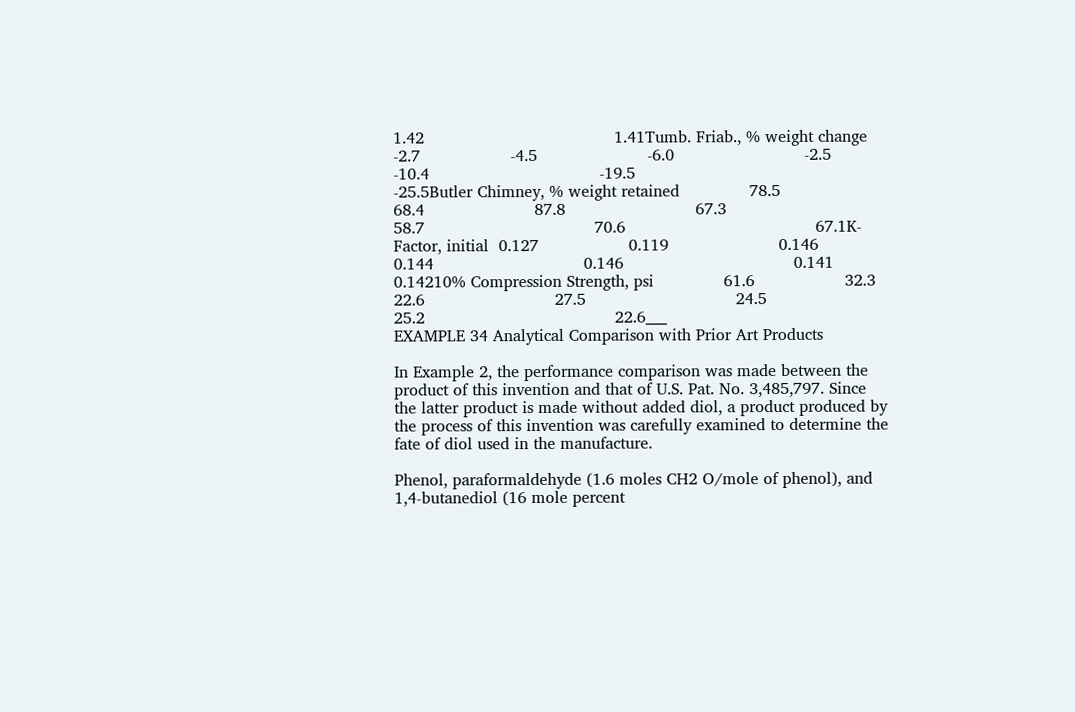1.42                                      1.41Tumb. Friab., % weight change              -2.7                  -4.5                      -6.0                          -2.5                              -10.4                                  -19.5                                      -25.5Butler Chimney, % weight retained              78.5                  68.4                      87.8                          67.3                              58.7                                  70.6                                      67.1K-Factor, initial  0.127                  0.119                      0.146                          0.144                              0.146                                  0.141                                      0.14210% Compression Strength, psi              61.6                  32.3                      22.6                          27.5                              24.5                                  25.2                                      22.6___
EXAMPLE 34 Analytical Comparison with Prior Art Products

In Example 2, the performance comparison was made between the product of this invention and that of U.S. Pat. No. 3,485,797. Since the latter product is made without added diol, a product produced by the process of this invention was carefully examined to determine the fate of diol used in the manufacture.

Phenol, paraformaldehyde (1.6 moles CH2 O/mole of phenol), and 1,4-butanediol (16 mole percent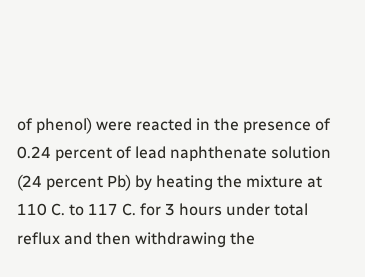of phenol) were reacted in the presence of 0.24 percent of lead naphthenate solution (24 percent Pb) by heating the mixture at 110 C. to 117 C. for 3 hours under total reflux and then withdrawing the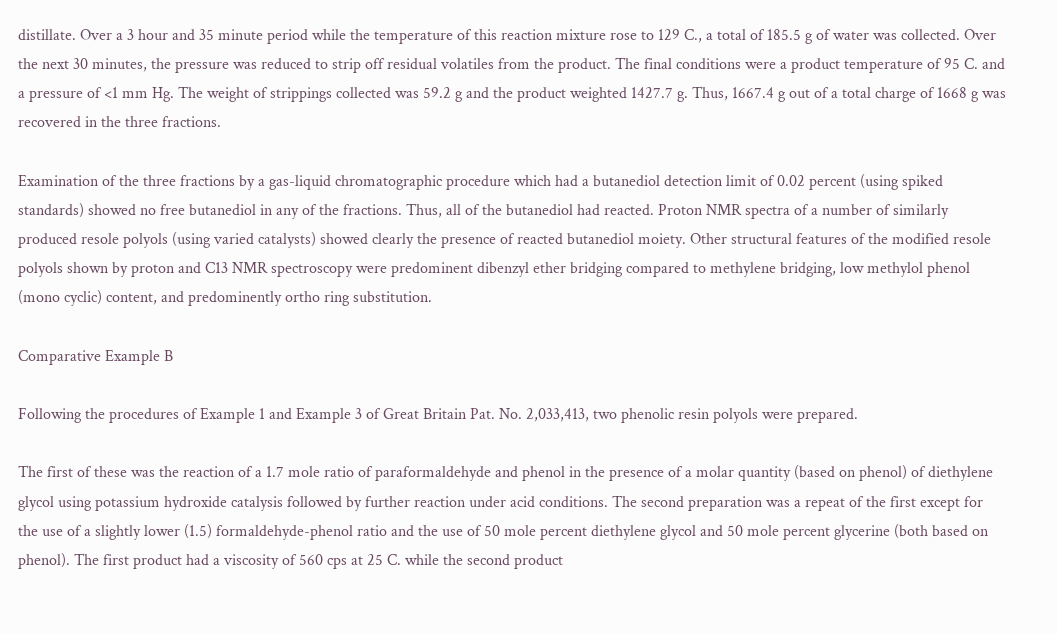distillate. Over a 3 hour and 35 minute period while the temperature of this reaction mixture rose to 129 C., a total of 185.5 g of water was collected. Over the next 30 minutes, the pressure was reduced to strip off residual volatiles from the product. The final conditions were a product temperature of 95 C. and a pressure of <1 mm Hg. The weight of strippings collected was 59.2 g and the product weighted 1427.7 g. Thus, 1667.4 g out of a total charge of 1668 g was recovered in the three fractions.

Examination of the three fractions by a gas-liquid chromatographic procedure which had a butanediol detection limit of 0.02 percent (using spiked standards) showed no free butanediol in any of the fractions. Thus, all of the butanediol had reacted. Proton NMR spectra of a number of similarly produced resole polyols (using varied catalysts) showed clearly the presence of reacted butanediol moiety. Other structural features of the modified resole polyols shown by proton and C13 NMR spectroscopy were predominent dibenzyl ether bridging compared to methylene bridging, low methylol phenol (mono cyclic) content, and predominently ortho ring substitution.

Comparative Example B

Following the procedures of Example 1 and Example 3 of Great Britain Pat. No. 2,033,413, two phenolic resin polyols were prepared.

The first of these was the reaction of a 1.7 mole ratio of paraformaldehyde and phenol in the presence of a molar quantity (based on phenol) of diethylene glycol using potassium hydroxide catalysis followed by further reaction under acid conditions. The second preparation was a repeat of the first except for the use of a slightly lower (1.5) formaldehyde-phenol ratio and the use of 50 mole percent diethylene glycol and 50 mole percent glycerine (both based on phenol). The first product had a viscosity of 560 cps at 25 C. while the second product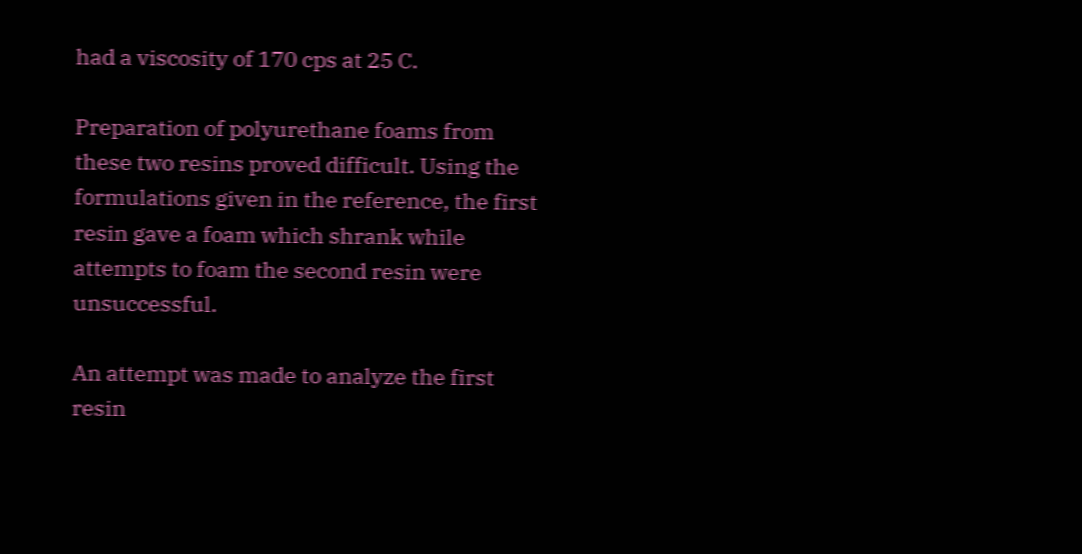had a viscosity of 170 cps at 25 C.

Preparation of polyurethane foams from these two resins proved difficult. Using the formulations given in the reference, the first resin gave a foam which shrank while attempts to foam the second resin were unsuccessful.

An attempt was made to analyze the first resin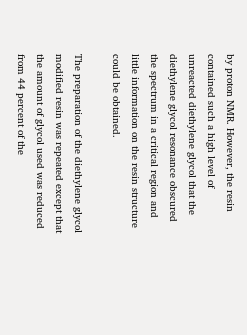by proton NMR. However, the resin contained such a high level of unreacted diethylene glycol that the diethylene glycol resonance obscured the spectrum in a critical region and little information on the resin structure could be obtained.

The preparation of the diethylene glycol modified resin was repeated except that the amount of glycol used was reduced from 44 percent of the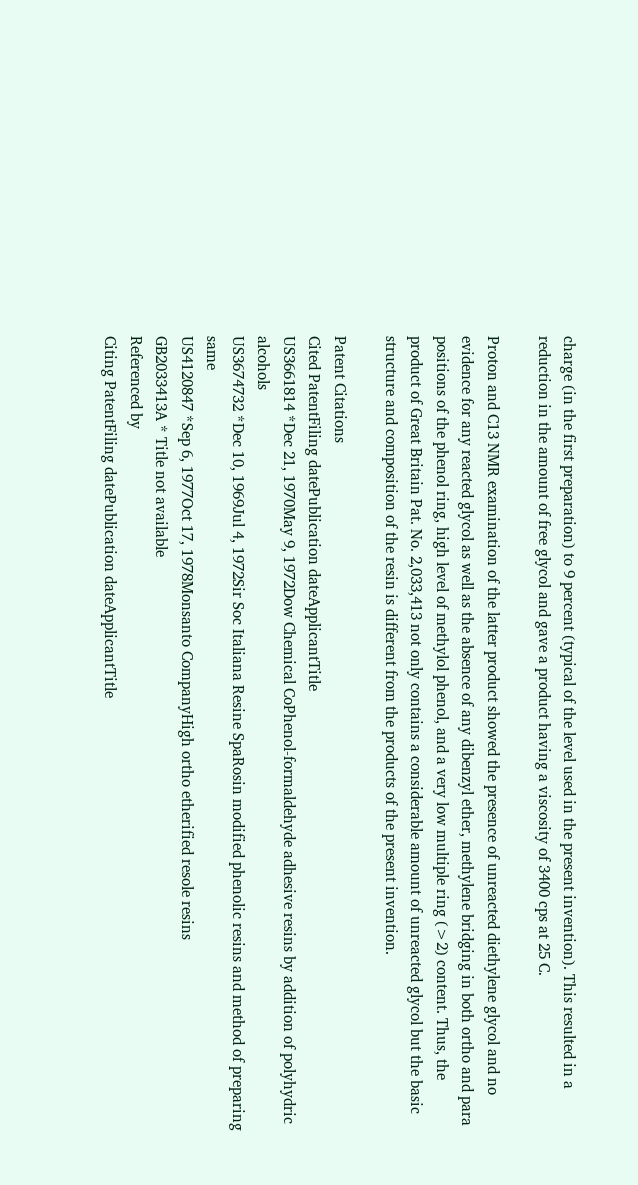charge (in the first preparation) to 9 percent (typical of the level used in the present invention). This resulted in a reduction in the amount of free glycol and gave a product having a viscosity of 3400 cps at 25 C.

Proton and C13 NMR examination of the latter product showed the presence of unreacted diethylene glycol and no evidence for any reacted glycol as well as the absence of any dibenzyl ether, methylene bridging in both ortho and para positions of the phenol ring, high level of methylol phenol, and a very low multiple ring (>2) content. Thus, the product of Great Britain Pat. No. 2,033,413 not only contains a considerable amount of unreacted glycol but the basic structure and composition of the resin is different from the products of the present invention.

Patent Citations
Cited PatentFiling datePublication dateApplicantTitle
US3661814 *Dec 21, 1970May 9, 1972Dow Chemical CoPhenol-formaldehyde adhesive resins by addition of polyhydric alcohols
US3674732 *Dec 10, 1969Jul 4, 1972Sir Soc Italiana Resine SpaRosin modified phenolic resins and method of preparing same
US4120847 *Sep 6, 1977Oct 17, 1978Monsanto CompanyHigh ortho etherified resole resins
GB2033413A * Title not available
Referenced by
Citing PatentFiling datePublication dateApplicantTitle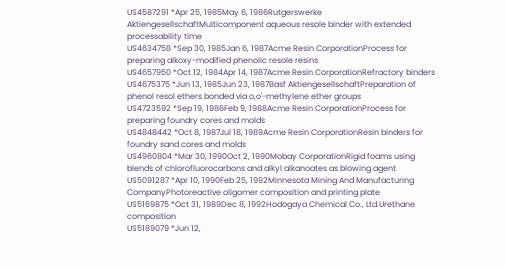US4587291 *Apr 25, 1985May 6, 1986Rutgerswerke AktiengesellschaftMulticomponent aqueous resole binder with extended processability time
US4634758 *Sep 30, 1985Jan 6, 1987Acme Resin CorporationProcess for preparing alkoxy-modified phenolic resole resins
US4657950 *Oct 12, 1984Apr 14, 1987Acme Resin CorporationRefractory binders
US4675375 *Jun 13, 1985Jun 23, 1987Basf AktiengesellschaftPreparation of phenol resol ethers bonded via o,o'-methylene ether groups
US4723592 *Sep 19, 1986Feb 9, 1988Acme Resin CorporationProcess for preparing foundry cores and molds
US4848442 *Oct 8, 1987Jul 18, 1989Acme Resin CorporationResin binders for foundry sand cores and molds
US4960804 *Mar 30, 1990Oct 2, 1990Mobay CorporationRigid foams using blends of chlorofluorocarbons and alkyl alkanoates as blowing agent
US5091287 *Apr 10, 1990Feb 25, 1992Minnesota Mining And Manufacturing CompanyPhotoreactive oligomer composition and printing plate
US5169875 *Oct 31, 1989Dec 8, 1992Hodogaya Chemical Co., Ltd.Urethane composition
US5189079 *Jun 12,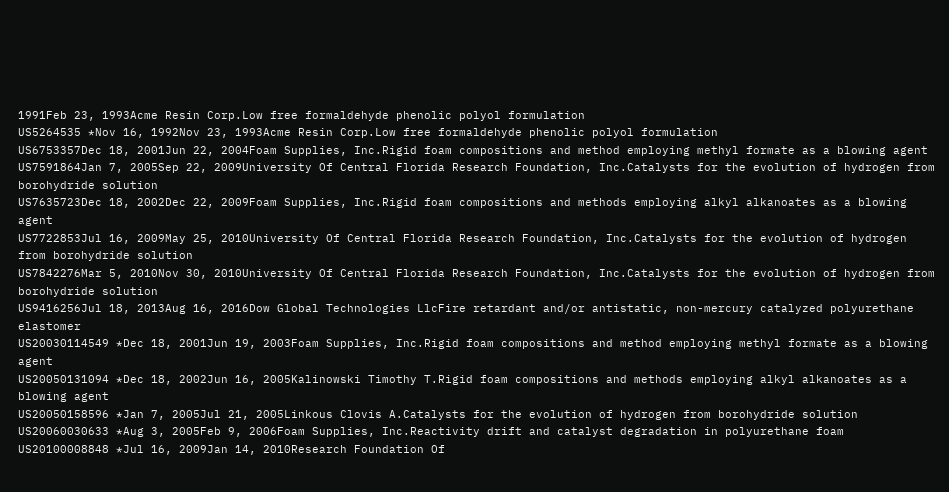1991Feb 23, 1993Acme Resin Corp.Low free formaldehyde phenolic polyol formulation
US5264535 *Nov 16, 1992Nov 23, 1993Acme Resin Corp.Low free formaldehyde phenolic polyol formulation
US6753357Dec 18, 2001Jun 22, 2004Foam Supplies, Inc.Rigid foam compositions and method employing methyl formate as a blowing agent
US7591864Jan 7, 2005Sep 22, 2009University Of Central Florida Research Foundation, Inc.Catalysts for the evolution of hydrogen from borohydride solution
US7635723Dec 18, 2002Dec 22, 2009Foam Supplies, Inc.Rigid foam compositions and methods employing alkyl alkanoates as a blowing agent
US7722853Jul 16, 2009May 25, 2010University Of Central Florida Research Foundation, Inc.Catalysts for the evolution of hydrogen from borohydride solution
US7842276Mar 5, 2010Nov 30, 2010University Of Central Florida Research Foundation, Inc.Catalysts for the evolution of hydrogen from borohydride solution
US9416256Jul 18, 2013Aug 16, 2016Dow Global Technologies LlcFire retardant and/or antistatic, non-mercury catalyzed polyurethane elastomer
US20030114549 *Dec 18, 2001Jun 19, 2003Foam Supplies, Inc.Rigid foam compositions and method employing methyl formate as a blowing agent
US20050131094 *Dec 18, 2002Jun 16, 2005Kalinowski Timothy T.Rigid foam compositions and methods employing alkyl alkanoates as a blowing agent
US20050158596 *Jan 7, 2005Jul 21, 2005Linkous Clovis A.Catalysts for the evolution of hydrogen from borohydride solution
US20060030633 *Aug 3, 2005Feb 9, 2006Foam Supplies, Inc.Reactivity drift and catalyst degradation in polyurethane foam
US20100008848 *Jul 16, 2009Jan 14, 2010Research Foundation Of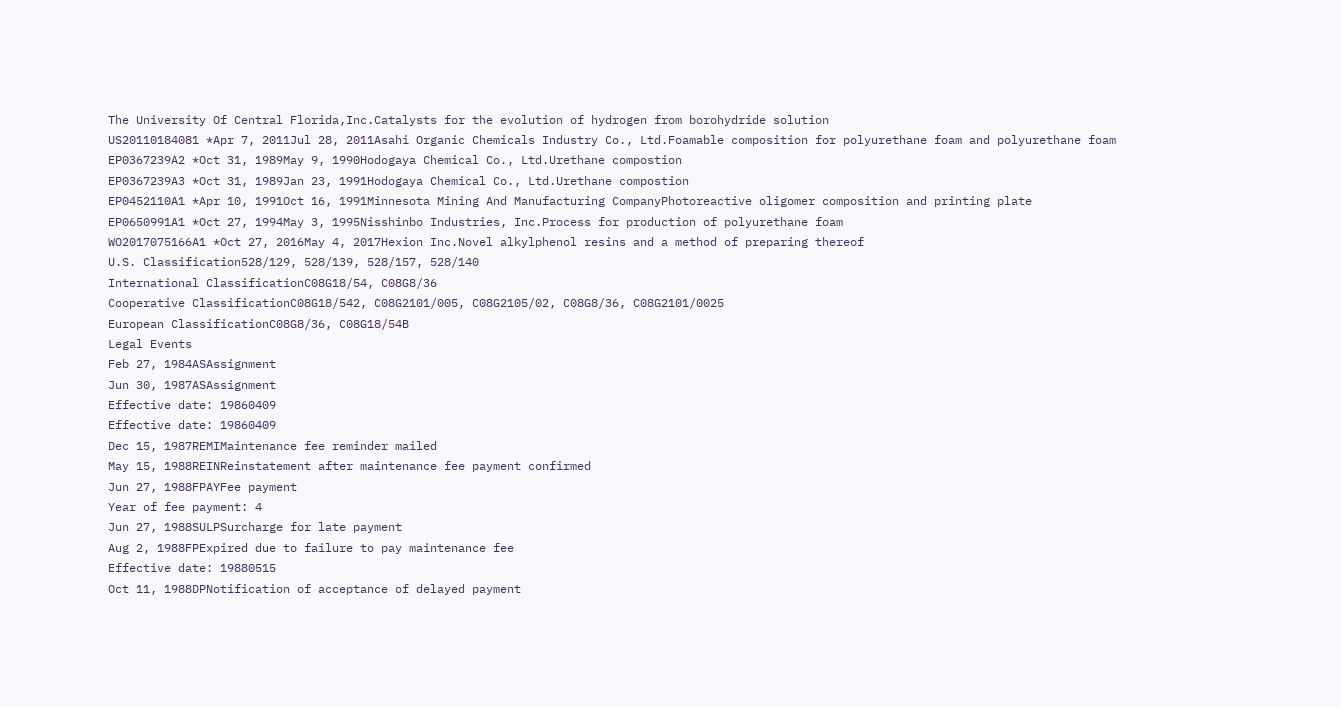The University Of Central Florida,Inc.Catalysts for the evolution of hydrogen from borohydride solution
US20110184081 *Apr 7, 2011Jul 28, 2011Asahi Organic Chemicals Industry Co., Ltd.Foamable composition for polyurethane foam and polyurethane foam
EP0367239A2 *Oct 31, 1989May 9, 1990Hodogaya Chemical Co., Ltd.Urethane compostion
EP0367239A3 *Oct 31, 1989Jan 23, 1991Hodogaya Chemical Co., Ltd.Urethane compostion
EP0452110A1 *Apr 10, 1991Oct 16, 1991Minnesota Mining And Manufacturing CompanyPhotoreactive oligomer composition and printing plate
EP0650991A1 *Oct 27, 1994May 3, 1995Nisshinbo Industries, Inc.Process for production of polyurethane foam
WO2017075166A1 *Oct 27, 2016May 4, 2017Hexion Inc.Novel alkylphenol resins and a method of preparing thereof
U.S. Classification528/129, 528/139, 528/157, 528/140
International ClassificationC08G18/54, C08G8/36
Cooperative ClassificationC08G18/542, C08G2101/005, C08G2105/02, C08G8/36, C08G2101/0025
European ClassificationC08G8/36, C08G18/54B
Legal Events
Feb 27, 1984ASAssignment
Jun 30, 1987ASAssignment
Effective date: 19860409
Effective date: 19860409
Dec 15, 1987REMIMaintenance fee reminder mailed
May 15, 1988REINReinstatement after maintenance fee payment confirmed
Jun 27, 1988FPAYFee payment
Year of fee payment: 4
Jun 27, 1988SULPSurcharge for late payment
Aug 2, 1988FPExpired due to failure to pay maintenance fee
Effective date: 19880515
Oct 11, 1988DPNotification of acceptance of delayed payment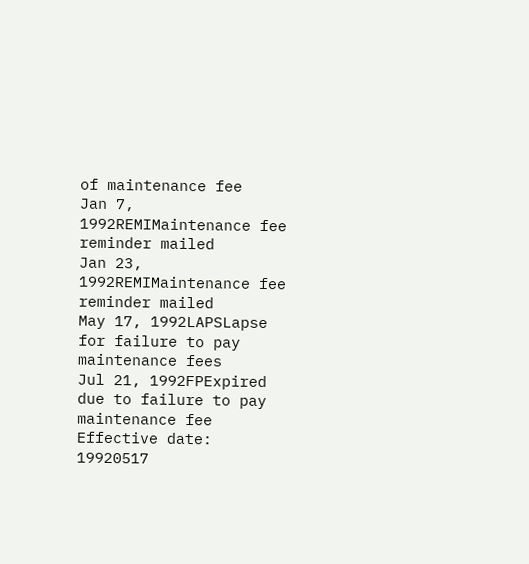of maintenance fee
Jan 7, 1992REMIMaintenance fee reminder mailed
Jan 23, 1992REMIMaintenance fee reminder mailed
May 17, 1992LAPSLapse for failure to pay maintenance fees
Jul 21, 1992FPExpired due to failure to pay maintenance fee
Effective date: 19920517